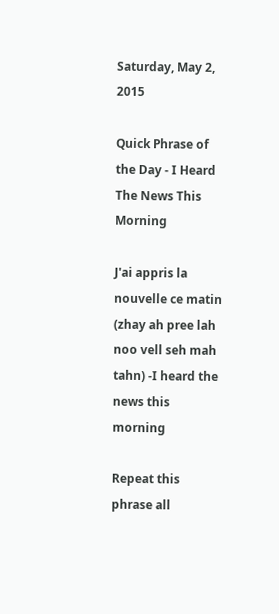Saturday, May 2, 2015

Quick Phrase of the Day - I Heard The News This Morning

J'ai appris la nouvelle ce matin (zhay ah pree lah noo vell seh mah tahn) -I heard the news this morning

Repeat this phrase all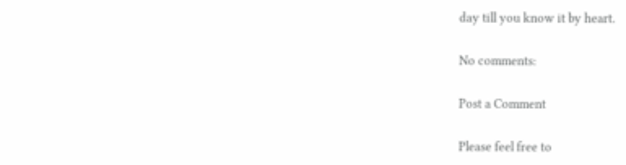day till you know it by heart.

No comments:

Post a Comment

Please feel free to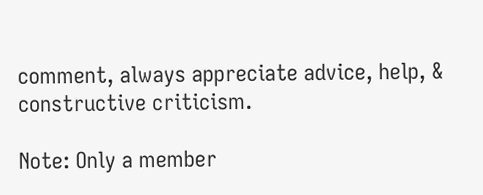comment, always appreciate advice, help, & constructive criticism.

Note: Only a member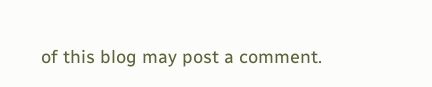of this blog may post a comment.